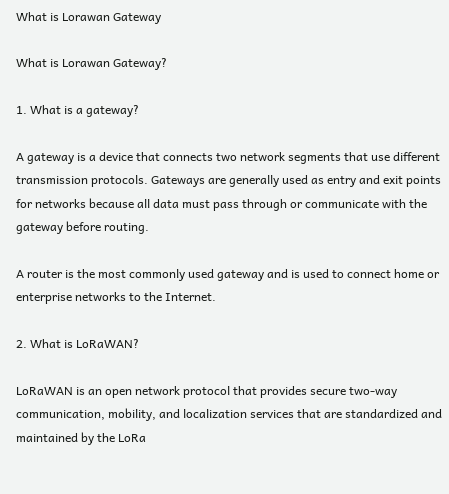What is Lorawan Gateway

What is Lorawan Gateway?

1. What is a gateway?

A gateway is a device that connects two network segments that use different transmission protocols. Gateways are generally used as entry and exit points for networks because all data must pass through or communicate with the gateway before routing.

A router is the most commonly used gateway and is used to connect home or enterprise networks to the Internet.

2. What is LoRaWAN?

LoRaWAN is an open network protocol that provides secure two-way communication, mobility, and localization services that are standardized and maintained by the LoRa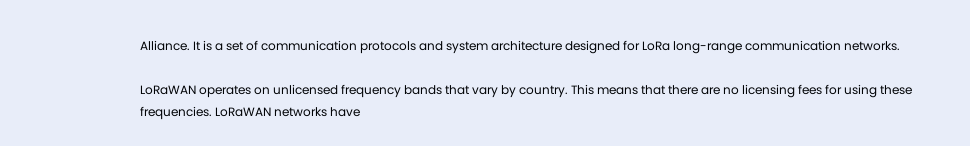Alliance. It is a set of communication protocols and system architecture designed for LoRa long-range communication networks.

LoRaWAN operates on unlicensed frequency bands that vary by country. This means that there are no licensing fees for using these frequencies. LoRaWAN networks have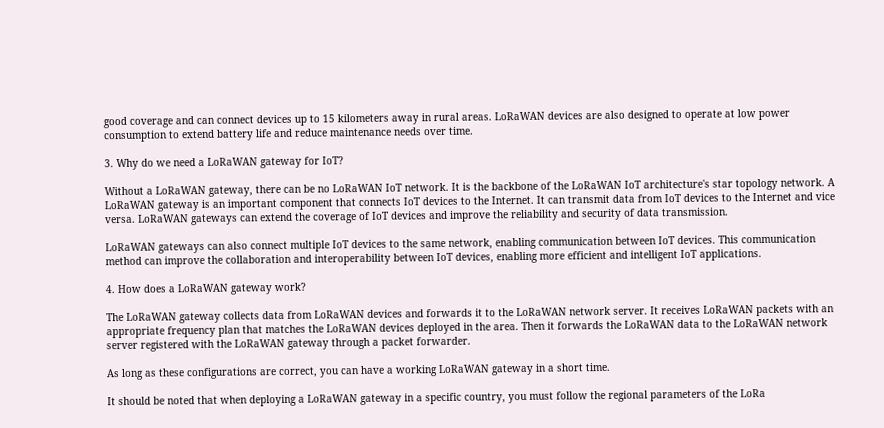good coverage and can connect devices up to 15 kilometers away in rural areas. LoRaWAN devices are also designed to operate at low power consumption to extend battery life and reduce maintenance needs over time.

3. Why do we need a LoRaWAN gateway for IoT?

Without a LoRaWAN gateway, there can be no LoRaWAN IoT network. It is the backbone of the LoRaWAN IoT architecture's star topology network. A LoRaWAN gateway is an important component that connects IoT devices to the Internet. It can transmit data from IoT devices to the Internet and vice versa. LoRaWAN gateways can extend the coverage of IoT devices and improve the reliability and security of data transmission.

LoRaWAN gateways can also connect multiple IoT devices to the same network, enabling communication between IoT devices. This communication method can improve the collaboration and interoperability between IoT devices, enabling more efficient and intelligent IoT applications.

4. How does a LoRaWAN gateway work?

The LoRaWAN gateway collects data from LoRaWAN devices and forwards it to the LoRaWAN network server. It receives LoRaWAN packets with an appropriate frequency plan that matches the LoRaWAN devices deployed in the area. Then it forwards the LoRaWAN data to the LoRaWAN network server registered with the LoRaWAN gateway through a packet forwarder.

As long as these configurations are correct, you can have a working LoRaWAN gateway in a short time.

It should be noted that when deploying a LoRaWAN gateway in a specific country, you must follow the regional parameters of the LoRa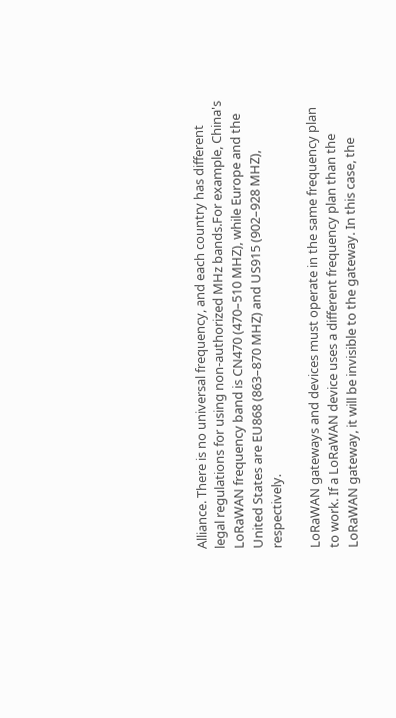Alliance. There is no universal frequency, and each country has different legal regulations for using non-authorized MHz bands.For example, China's LoRaWAN frequency band is CN470 (470–510 MHZ), while Europe and the United States are EU868 (863–870 MHZ) and US915 (902–928 MHZ), respectively.

LoRaWAN gateways and devices must operate in the same frequency plan to work. If a LoRaWAN device uses a different frequency plan than the LoRaWAN gateway, it will be invisible to the gateway. In this case, the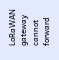LoRaWAN gateway cannot forward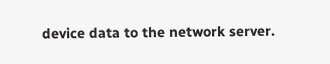device data to the network server.